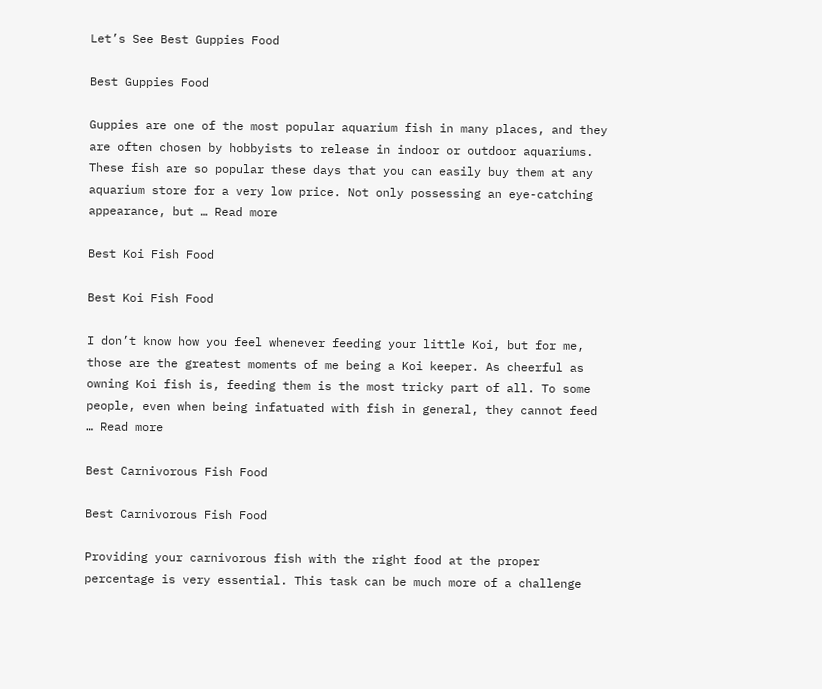Let’s See Best Guppies Food

Best Guppies Food

Guppies are one of the most popular aquarium fish in many places, and they are often chosen by hobbyists to release in indoor or outdoor aquariums. These fish are so popular these days that you can easily buy them at any aquarium store for a very low price. Not only possessing an eye-catching appearance, but … Read more

Best Koi Fish Food

Best Koi Fish Food

I don’t know how you feel whenever feeding your little Koi, but for me, those are the greatest moments of me being a Koi keeper. As cheerful as owning Koi fish is, feeding them is the most tricky part of all. To some people, even when being infatuated with fish in general, they cannot feed … Read more

Best Carnivorous Fish Food

Best Carnivorous Fish Food

Providing your carnivorous fish with the right food at the proper percentage is very essential. This task can be much more of a challenge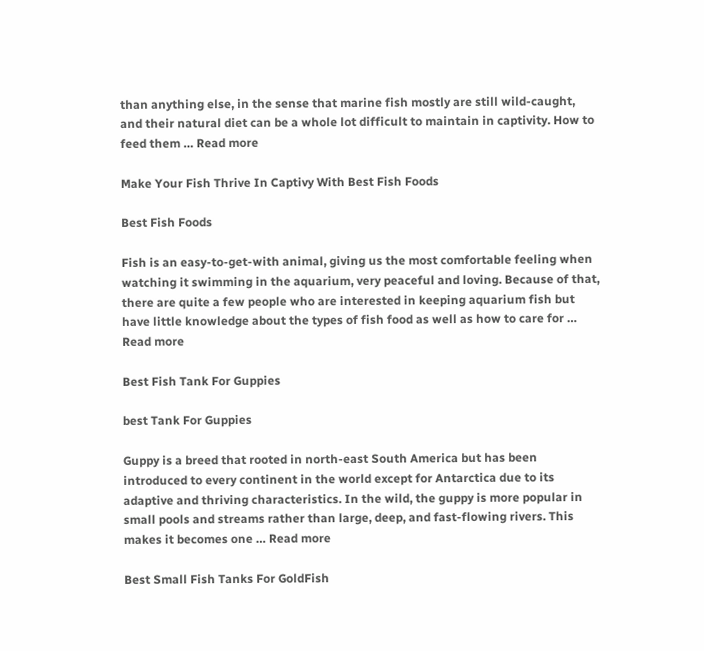than anything else, in the sense that marine fish mostly are still wild-caught, and their natural diet can be a whole lot difficult to maintain in captivity. How to feed them … Read more

Make Your Fish Thrive In Captivy With Best Fish Foods

Best Fish Foods

Fish is an easy-to-get-with animal, giving us the most comfortable feeling when watching it swimming in the aquarium, very peaceful and loving. Because of that, there are quite a few people who are interested in keeping aquarium fish but have little knowledge about the types of fish food as well as how to care for … Read more

Best Fish Tank For Guppies

best Tank For Guppies

Guppy is a breed that rooted in north-east South America but has been introduced to every continent in the world except for Antarctica due to its adaptive and thriving characteristics. In the wild, the guppy is more popular in small pools and streams rather than large, deep, and fast-flowing rivers. This makes it becomes one … Read more

Best Small Fish Tanks For GoldFish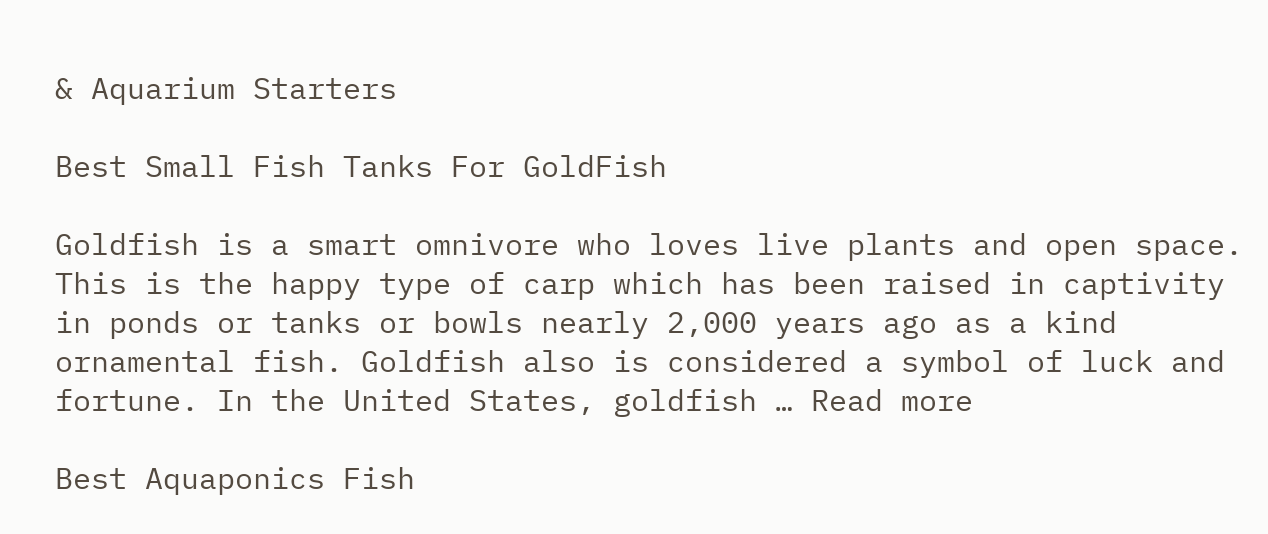& Aquarium Starters

Best Small Fish Tanks For GoldFish

Goldfish is a smart omnivore who loves live plants and open space. This is the happy type of carp which has been raised in captivity in ponds or tanks or bowls nearly 2,000 years ago as a kind ornamental fish. Goldfish also is considered a symbol of luck and fortune. In the United States, goldfish … Read more

Best Aquaponics Fish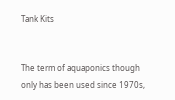Tank Kits


The term of aquaponics though only has been used since 1970s,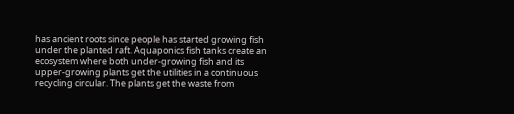has ancient roots since people has started growing fish under the planted raft. Aquaponics fish tanks create an ecosystem where both under-growing fish and its upper-growing plants get the utilities in a continuous recycling circular. The plants get the waste from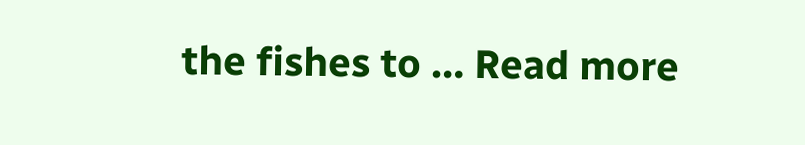the fishes to … Read more